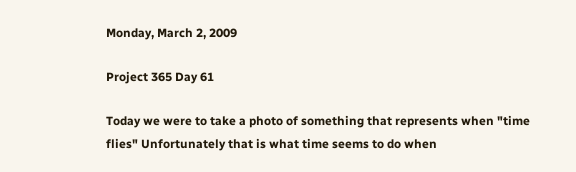Monday, March 2, 2009

Project 365 Day 61

Today we were to take a photo of something that represents when "time flies" Unfortunately that is what time seems to do when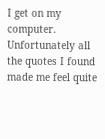I get on my computer. Unfortunately all the quotes I found made me feel quite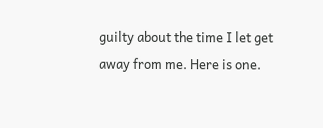guilty about the time I let get away from me. Here is one.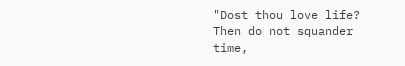"Dost thou love life? Then do not squander time,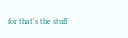for that's the stuff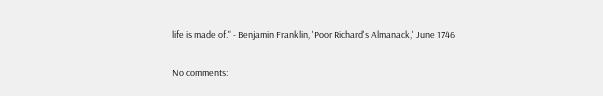life is made of." - Benjamin Franklin, 'Poor Richard's Almanack,' June 1746

No comments: